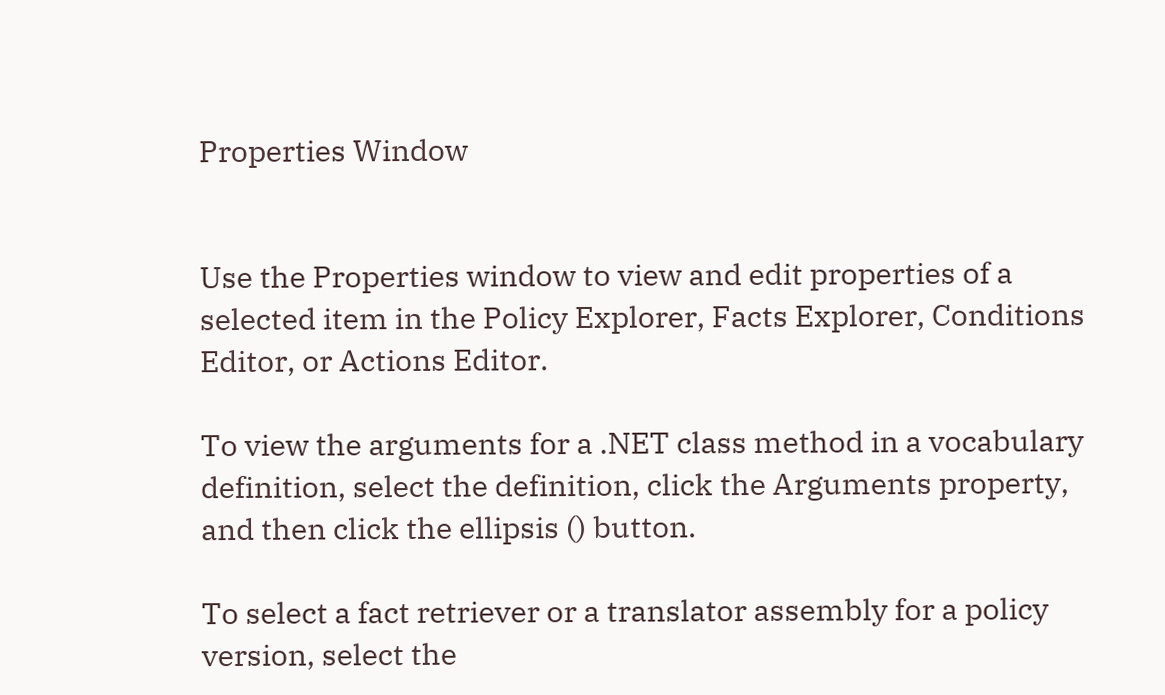Properties Window


Use the Properties window to view and edit properties of a selected item in the Policy Explorer, Facts Explorer, Conditions Editor, or Actions Editor.

To view the arguments for a .NET class method in a vocabulary definition, select the definition, click the Arguments property, and then click the ellipsis () button.

To select a fact retriever or a translator assembly for a policy version, select the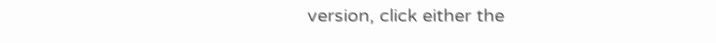version, click either the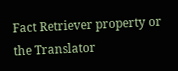Fact Retriever property or the Translator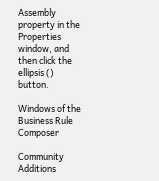Assembly property in the Properties window, and then click the ellipsis () button.

Windows of the Business Rule Composer

Community Additions